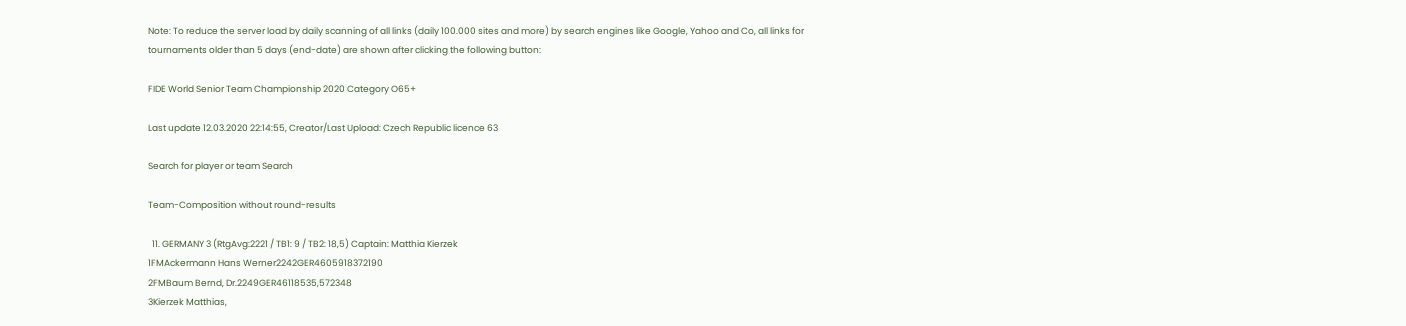Note: To reduce the server load by daily scanning of all links (daily 100.000 sites and more) by search engines like Google, Yahoo and Co, all links for tournaments older than 5 days (end-date) are shown after clicking the following button:

FIDE World Senior Team Championship 2020 Category O65+

Last update 12.03.2020 22:14:55, Creator/Last Upload: Czech Republic licence 63

Search for player or team Search

Team-Composition without round-results

  11. GERMANY 3 (RtgAvg:2221 / TB1: 9 / TB2: 18,5) Captain: Matthia Kierzek
1FMAckermann Hans Werner2242GER4605918372190
2FMBaum Bernd, Dr.2249GER46118535,572348
3Kierzek Matthias,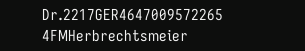Dr.2217GER4647009572265
4FMHerbrechtsmeier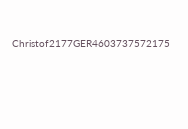Christof2177GER4603737572175